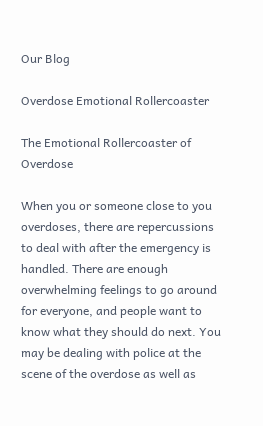Our Blog

Overdose Emotional Rollercoaster

The Emotional Rollercoaster of Overdose

When you or someone close to you overdoses, there are repercussions to deal with after the emergency is handled. There are enough overwhelming feelings to go around for everyone, and people want to know what they should do next. You may be dealing with police at the scene of the overdose as well as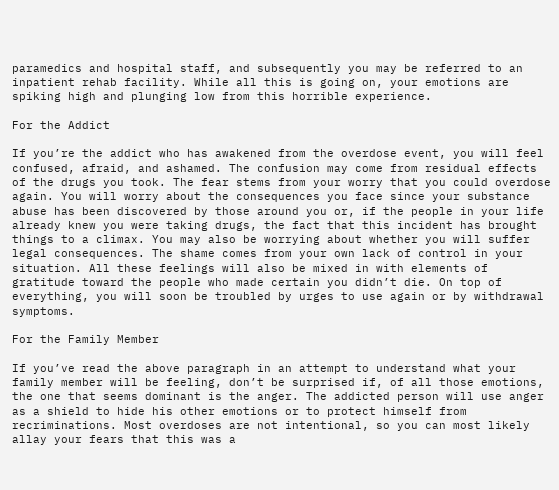paramedics and hospital staff, and subsequently you may be referred to an inpatient rehab facility. While all this is going on, your emotions are spiking high and plunging low from this horrible experience.

For the Addict

If you’re the addict who has awakened from the overdose event, you will feel confused, afraid, and ashamed. The confusion may come from residual effects of the drugs you took. The fear stems from your worry that you could overdose again. You will worry about the consequences you face since your substance abuse has been discovered by those around you or, if the people in your life already knew you were taking drugs, the fact that this incident has brought things to a climax. You may also be worrying about whether you will suffer legal consequences. The shame comes from your own lack of control in your situation. All these feelings will also be mixed in with elements of gratitude toward the people who made certain you didn’t die. On top of everything, you will soon be troubled by urges to use again or by withdrawal symptoms.

For the Family Member

If you’ve read the above paragraph in an attempt to understand what your family member will be feeling, don’t be surprised if, of all those emotions, the one that seems dominant is the anger. The addicted person will use anger as a shield to hide his other emotions or to protect himself from recriminations. Most overdoses are not intentional, so you can most likely allay your fears that this was a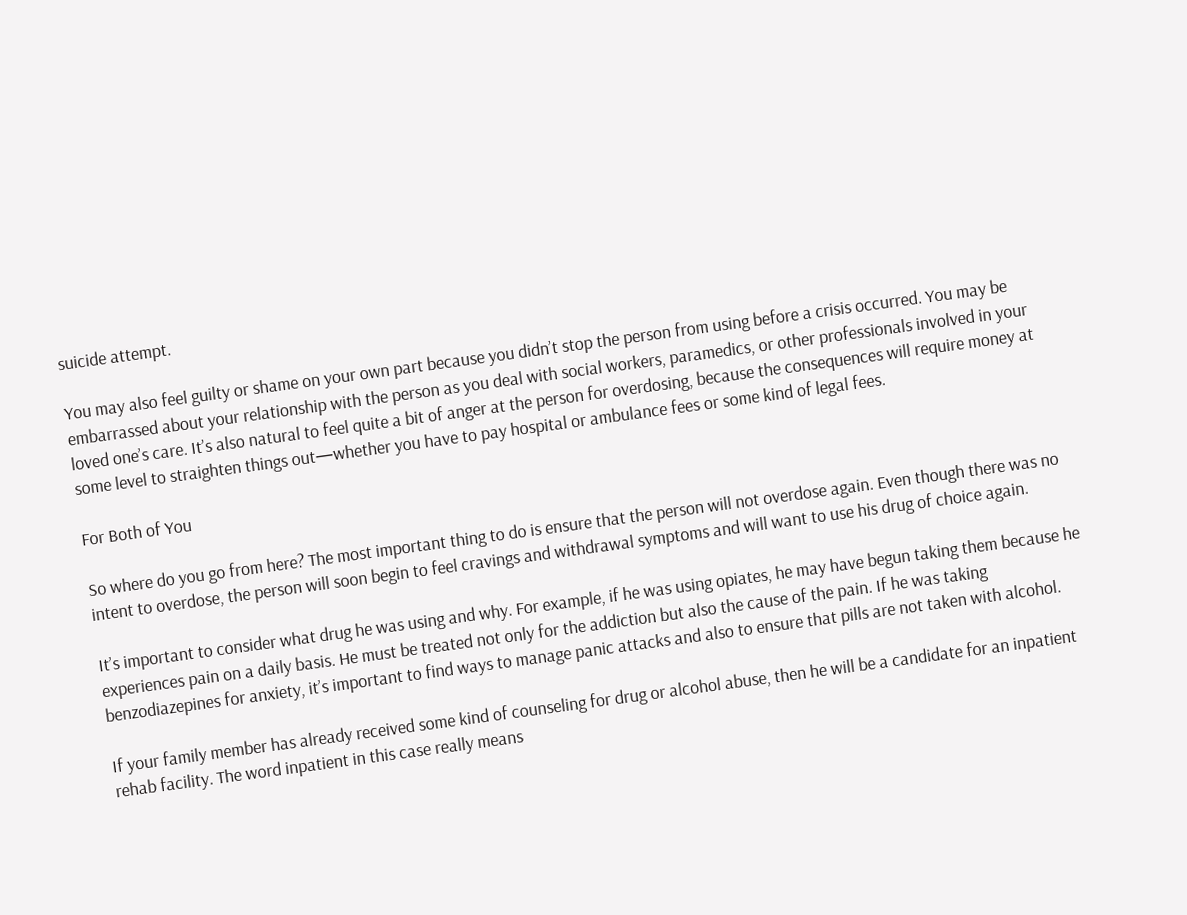suicide attempt.

You may also feel guilty or shame on your own part because you didn’t stop the person from using before a crisis occurred. You may be embarrassed about your relationship with the person as you deal with social workers, paramedics, or other professionals involved in your loved one’s care. It’s also natural to feel quite a bit of anger at the person for overdosing, because the consequences will require money at some level to straighten things out—whether you have to pay hospital or ambulance fees or some kind of legal fees.

For Both of You

So where do you go from here? The most important thing to do is ensure that the person will not overdose again. Even though there was no intent to overdose, the person will soon begin to feel cravings and withdrawal symptoms and will want to use his drug of choice again.

It’s important to consider what drug he was using and why. For example, if he was using opiates, he may have begun taking them because he experiences pain on a daily basis. He must be treated not only for the addiction but also the cause of the pain. If he was taking benzodiazepines for anxiety, it’s important to find ways to manage panic attacks and also to ensure that pills are not taken with alcohol.

If your family member has already received some kind of counseling for drug or alcohol abuse, then he will be a candidate for an inpatient rehab facility. The word inpatient in this case really means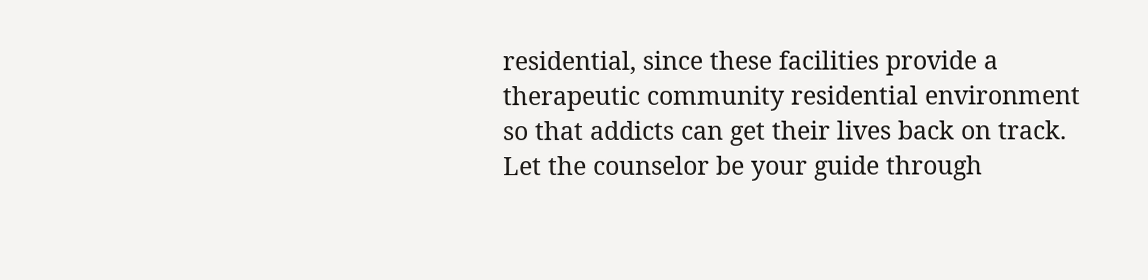residential, since these facilities provide a therapeutic community residential environment so that addicts can get their lives back on track.  Let the counselor be your guide through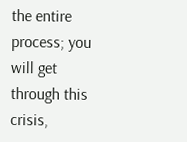the entire process; you will get through this crisis,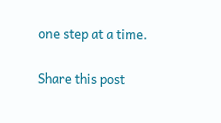one step at a time.

Share this post